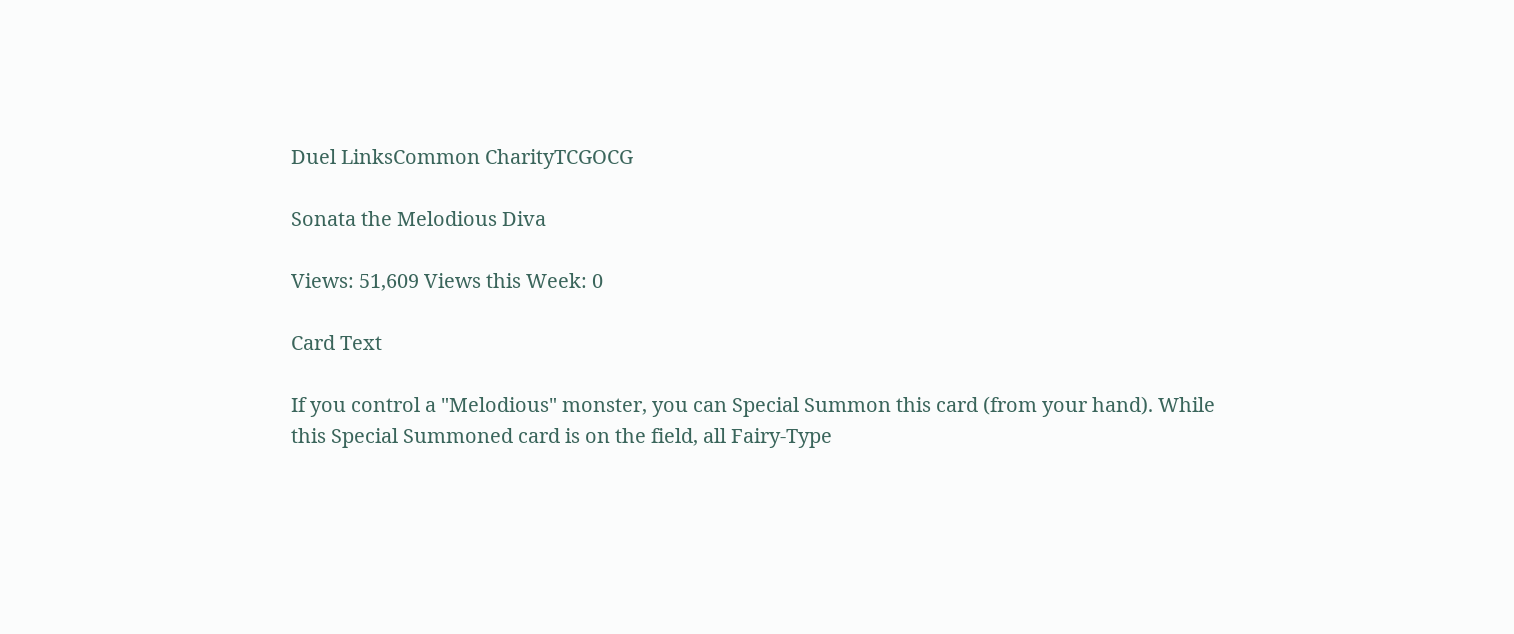Duel LinksCommon CharityTCGOCG

Sonata the Melodious Diva

Views: 51,609 Views this Week: 0

Card Text

If you control a "Melodious" monster, you can Special Summon this card (from your hand). While this Special Summoned card is on the field, all Fairy-Type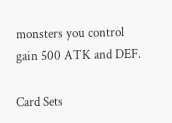monsters you control gain 500 ATK and DEF.

Card Sets